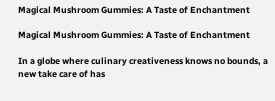Magical Mushroom Gummies: A Taste of Enchantment

Magical Mushroom Gummies: A Taste of Enchantment

In a globe where culinary creativeness knows no bounds, a new take care of has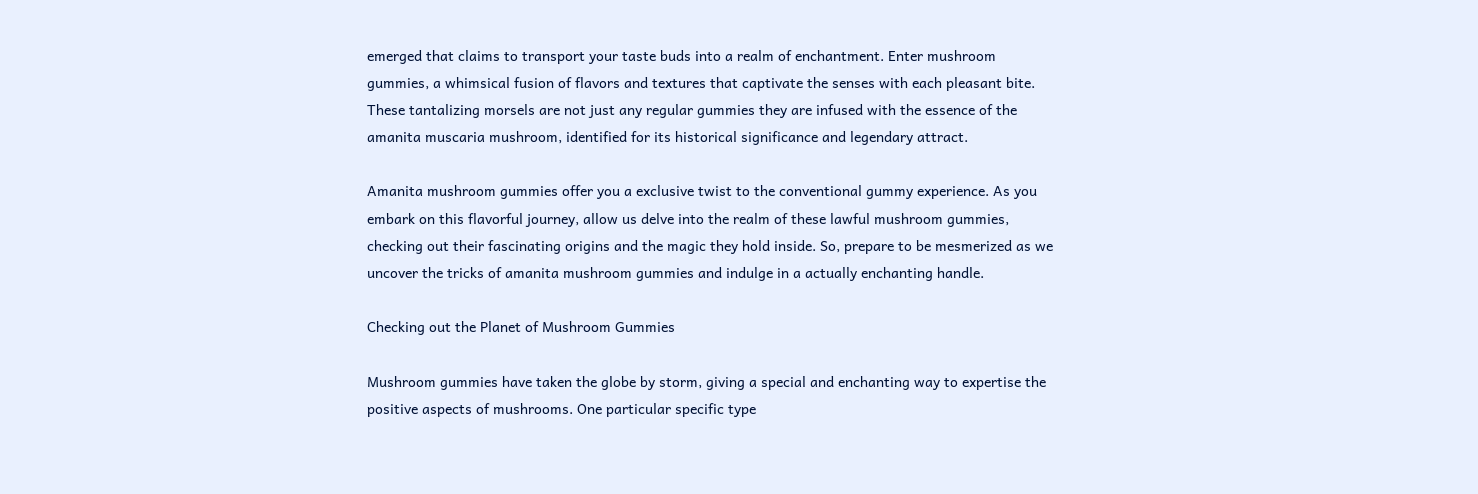emerged that claims to transport your taste buds into a realm of enchantment. Enter mushroom gummies, a whimsical fusion of flavors and textures that captivate the senses with each pleasant bite. These tantalizing morsels are not just any regular gummies they are infused with the essence of the amanita muscaria mushroom, identified for its historical significance and legendary attract.

Amanita mushroom gummies offer you a exclusive twist to the conventional gummy experience. As you embark on this flavorful journey, allow us delve into the realm of these lawful mushroom gummies, checking out their fascinating origins and the magic they hold inside. So, prepare to be mesmerized as we uncover the tricks of amanita mushroom gummies and indulge in a actually enchanting handle.

Checking out the Planet of Mushroom Gummies

Mushroom gummies have taken the globe by storm, giving a special and enchanting way to expertise the positive aspects of mushrooms. One particular specific type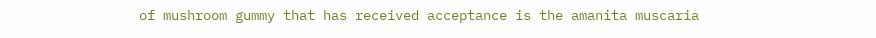of mushroom gummy that has received acceptance is the amanita muscaria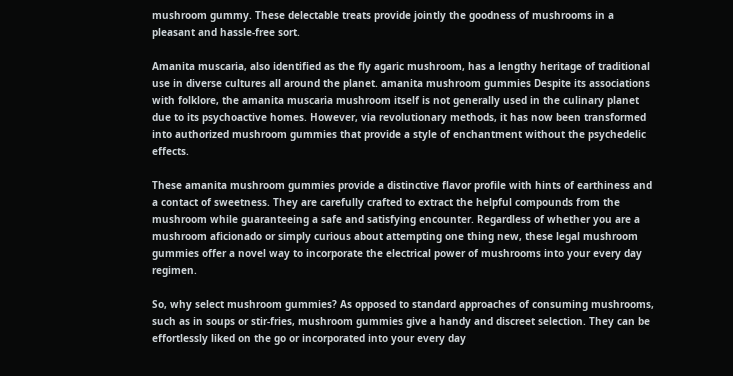mushroom gummy. These delectable treats provide jointly the goodness of mushrooms in a pleasant and hassle-free sort.

Amanita muscaria, also identified as the fly agaric mushroom, has a lengthy heritage of traditional use in diverse cultures all around the planet. amanita mushroom gummies Despite its associations with folklore, the amanita muscaria mushroom itself is not generally used in the culinary planet due to its psychoactive homes. However, via revolutionary methods, it has now been transformed into authorized mushroom gummies that provide a style of enchantment without the psychedelic effects.

These amanita mushroom gummies provide a distinctive flavor profile with hints of earthiness and a contact of sweetness. They are carefully crafted to extract the helpful compounds from the mushroom while guaranteeing a safe and satisfying encounter. Regardless of whether you are a mushroom aficionado or simply curious about attempting one thing new, these legal mushroom gummies offer a novel way to incorporate the electrical power of mushrooms into your every day regimen.

So, why select mushroom gummies? As opposed to standard approaches of consuming mushrooms, such as in soups or stir-fries, mushroom gummies give a handy and discreet selection. They can be effortlessly liked on the go or incorporated into your every day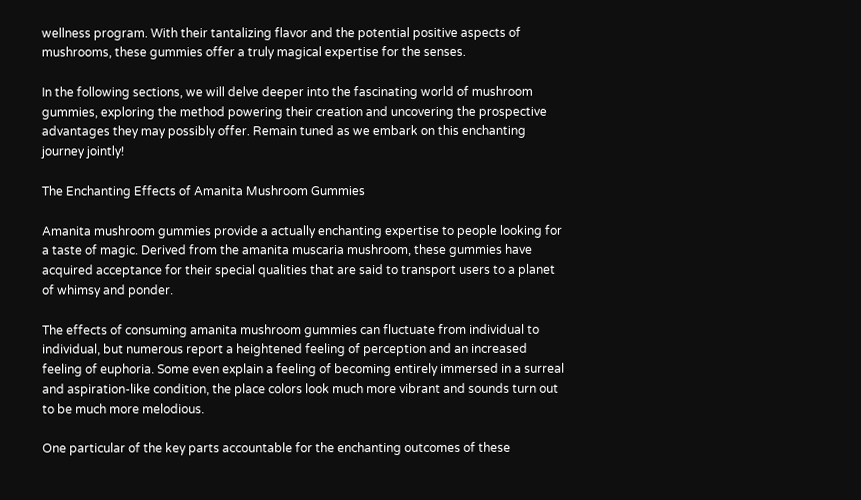wellness program. With their tantalizing flavor and the potential positive aspects of mushrooms, these gummies offer a truly magical expertise for the senses.

In the following sections, we will delve deeper into the fascinating world of mushroom gummies, exploring the method powering their creation and uncovering the prospective advantages they may possibly offer. Remain tuned as we embark on this enchanting journey jointly!

The Enchanting Effects of Amanita Mushroom Gummies

Amanita mushroom gummies provide a actually enchanting expertise to people looking for a taste of magic. Derived from the amanita muscaria mushroom, these gummies have acquired acceptance for their special qualities that are said to transport users to a planet of whimsy and ponder.

The effects of consuming amanita mushroom gummies can fluctuate from individual to individual, but numerous report a heightened feeling of perception and an increased feeling of euphoria. Some even explain a feeling of becoming entirely immersed in a surreal and aspiration-like condition, the place colors look much more vibrant and sounds turn out to be much more melodious.

One particular of the key parts accountable for the enchanting outcomes of these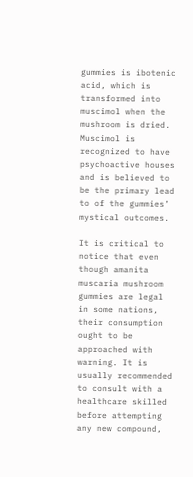gummies is ibotenic acid, which is transformed into muscimol when the mushroom is dried. Muscimol is recognized to have psychoactive houses and is believed to be the primary lead to of the gummies’ mystical outcomes.

It is critical to notice that even though amanita muscaria mushroom gummies are legal in some nations, their consumption ought to be approached with warning. It is usually recommended to consult with a healthcare skilled before attempting any new compound,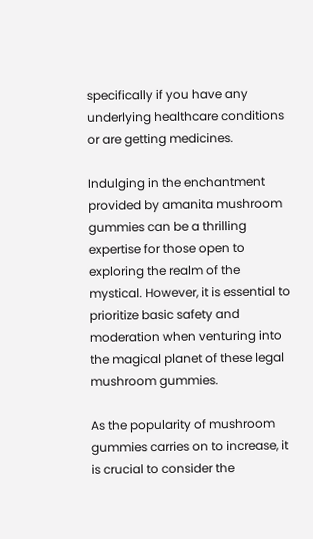specifically if you have any underlying healthcare conditions or are getting medicines.

Indulging in the enchantment provided by amanita mushroom gummies can be a thrilling expertise for those open to exploring the realm of the mystical. However, it is essential to prioritize basic safety and moderation when venturing into the magical planet of these legal mushroom gummies.

As the popularity of mushroom gummies carries on to increase, it is crucial to consider the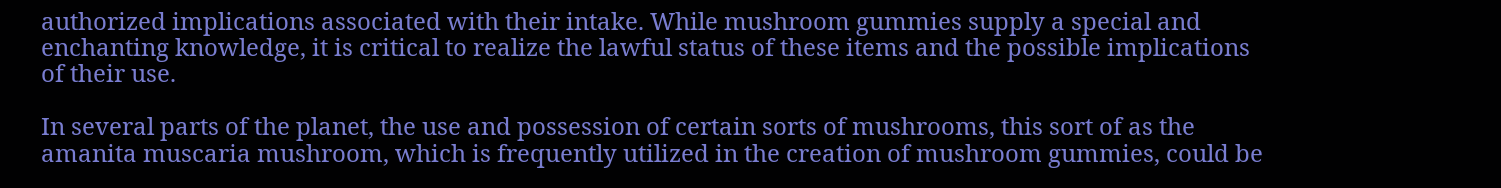authorized implications associated with their intake. While mushroom gummies supply a special and enchanting knowledge, it is critical to realize the lawful status of these items and the possible implications of their use.

In several parts of the planet, the use and possession of certain sorts of mushrooms, this sort of as the amanita muscaria mushroom, which is frequently utilized in the creation of mushroom gummies, could be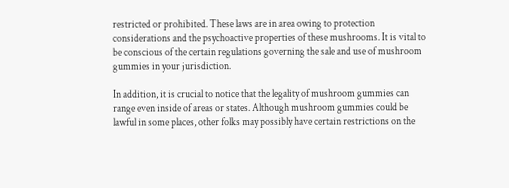restricted or prohibited. These laws are in area owing to protection considerations and the psychoactive properties of these mushrooms. It is vital to be conscious of the certain regulations governing the sale and use of mushroom gummies in your jurisdiction.

In addition, it is crucial to notice that the legality of mushroom gummies can range even inside of areas or states. Although mushroom gummies could be lawful in some places, other folks may possibly have certain restrictions on the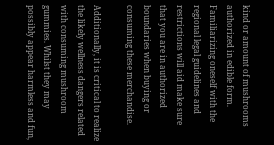kind or amount of mushrooms authorized in edible form. Familiarizing oneself with the regional legal guidelines and restrictions will aid make sure that you are in authorized boundaries when buying or consuming these merchandise.

Additionally, it is critical to realize the likely wellness dangers related with consuming mushroom gummies. Whilst they may possibly appear harmless and fun,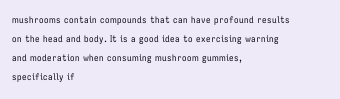mushrooms contain compounds that can have profound results on the head and body. It is a good idea to exercising warning and moderation when consuming mushroom gummies, specifically if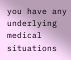you have any underlying medical situations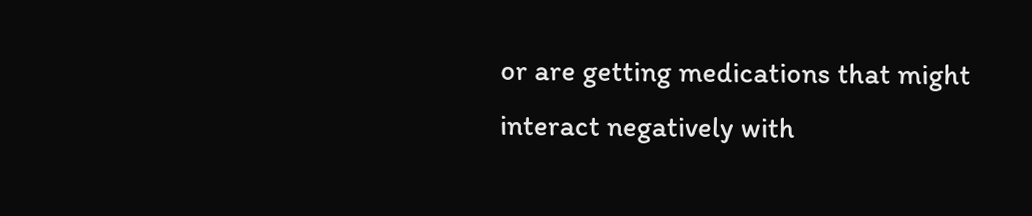or are getting medications that might interact negatively with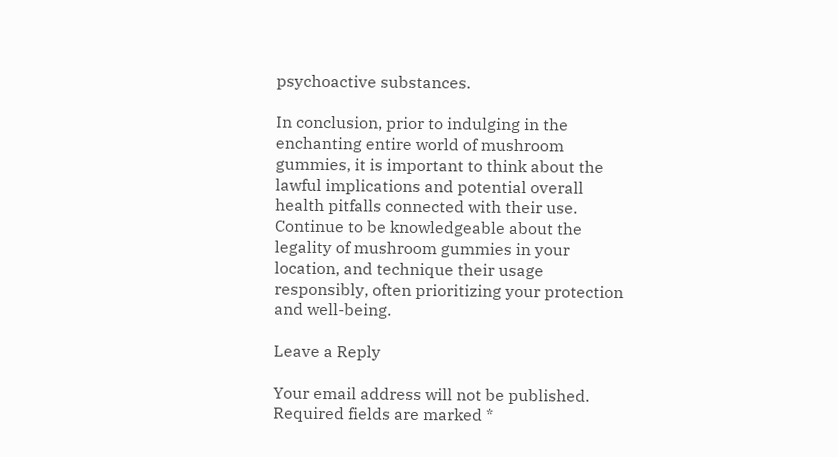psychoactive substances.

In conclusion, prior to indulging in the enchanting entire world of mushroom gummies, it is important to think about the lawful implications and potential overall health pitfalls connected with their use. Continue to be knowledgeable about the legality of mushroom gummies in your location, and technique their usage responsibly, often prioritizing your protection and well-being.

Leave a Reply

Your email address will not be published. Required fields are marked *